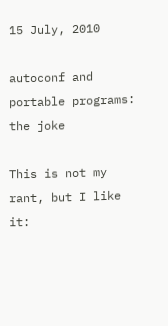15 July, 2010

autoconf and portable programs: the joke

This is not my rant, but I like it: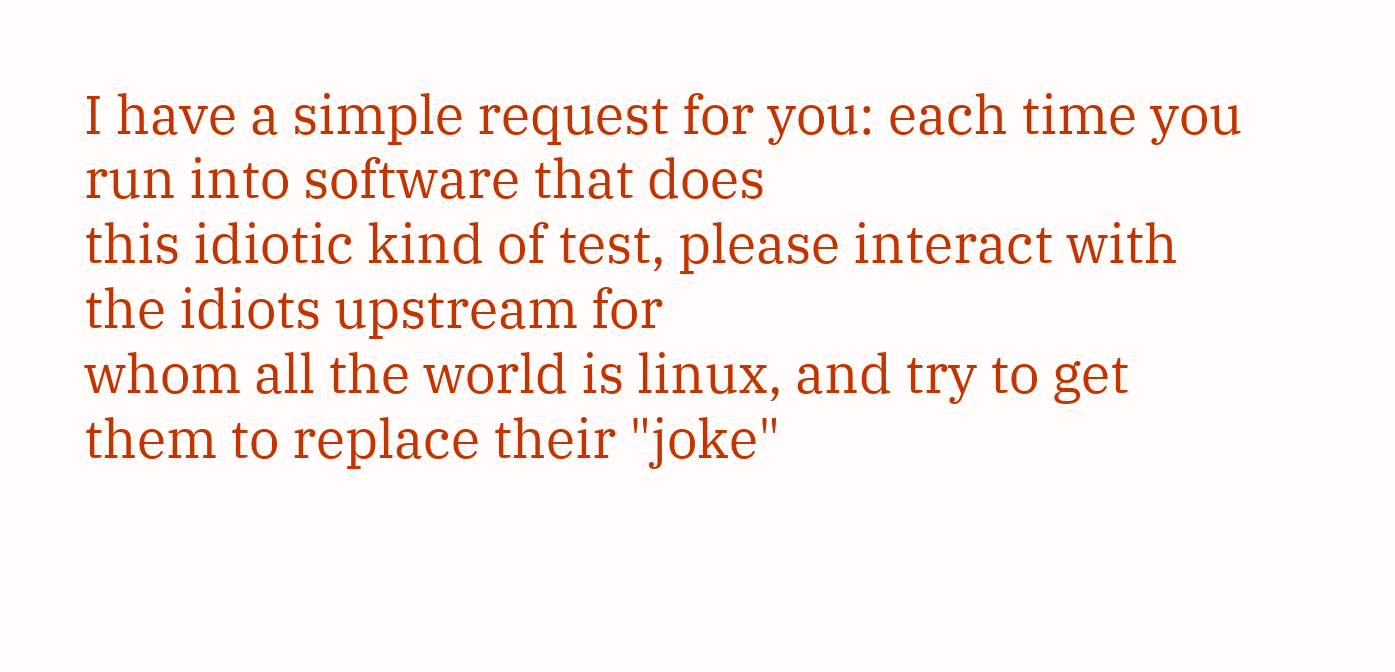I have a simple request for you: each time you run into software that does
this idiotic kind of test, please interact with the idiots upstream for
whom all the world is linux, and try to get them to replace their "joke"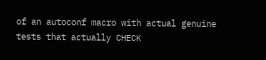of an autoconf macro with actual genuine tests that actually CHECK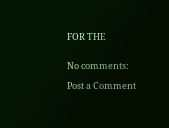FOR THE


No comments:

Post a Comment